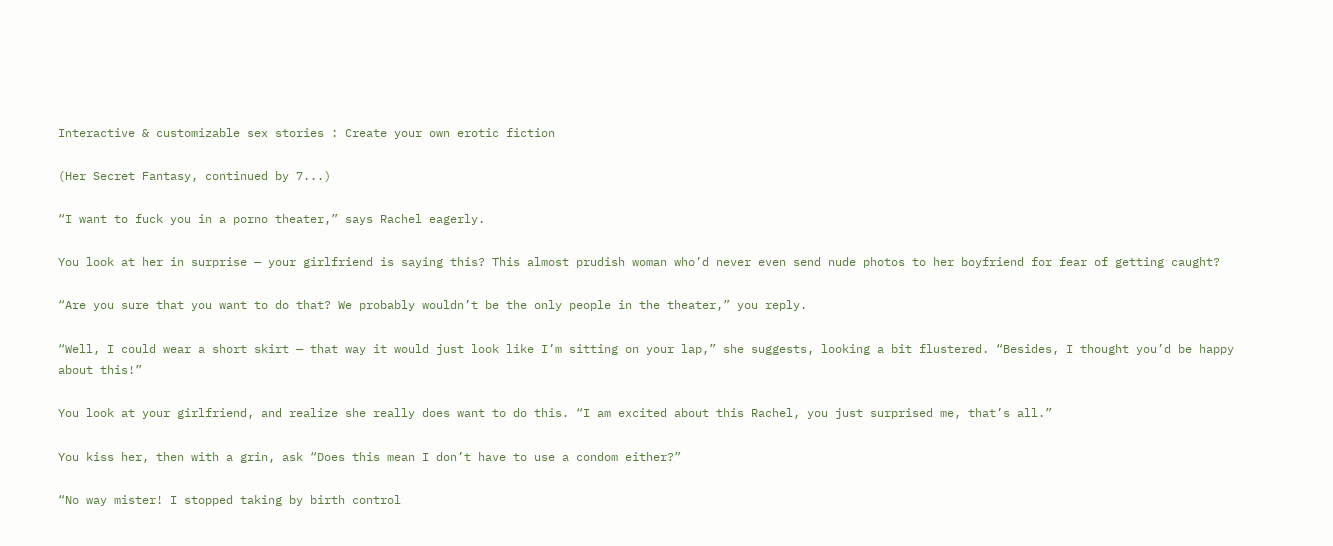Interactive & customizable sex stories : Create your own erotic fiction

(Her Secret Fantasy, continued by 7...)

“I want to fuck you in a porno theater,” says Rachel eagerly.

You look at her in surprise — your girlfriend is saying this? This almost prudish woman who’d never even send nude photos to her boyfriend for fear of getting caught?

“Are you sure that you want to do that? We probably wouldn’t be the only people in the theater,” you reply.

“Well, I could wear a short skirt — that way it would just look like I’m sitting on your lap,” she suggests, looking a bit flustered. “Besides, I thought you’d be happy about this!”

You look at your girlfriend, and realize she really does want to do this. “I am excited about this Rachel, you just surprised me, that’s all.”

You kiss her, then with a grin, ask “Does this mean I don’t have to use a condom either?”

“No way mister! I stopped taking by birth control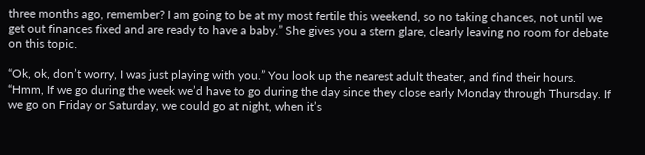three months ago, remember? I am going to be at my most fertile this weekend, so no taking chances, not until we get out finances fixed and are ready to have a baby.” She gives you a stern glare, clearly leaving no room for debate on this topic.

“Ok, ok, don’t worry, I was just playing with you.” You look up the nearest adult theater, and find their hours. “Hmm, If we go during the week we’d have to go during the day since they close early Monday through Thursday. If we go on Friday or Saturday, we could go at night, when it’s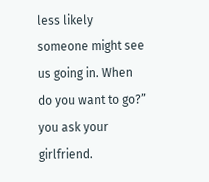less likely someone might see us going in. When do you want to go?” you ask your girlfriend.